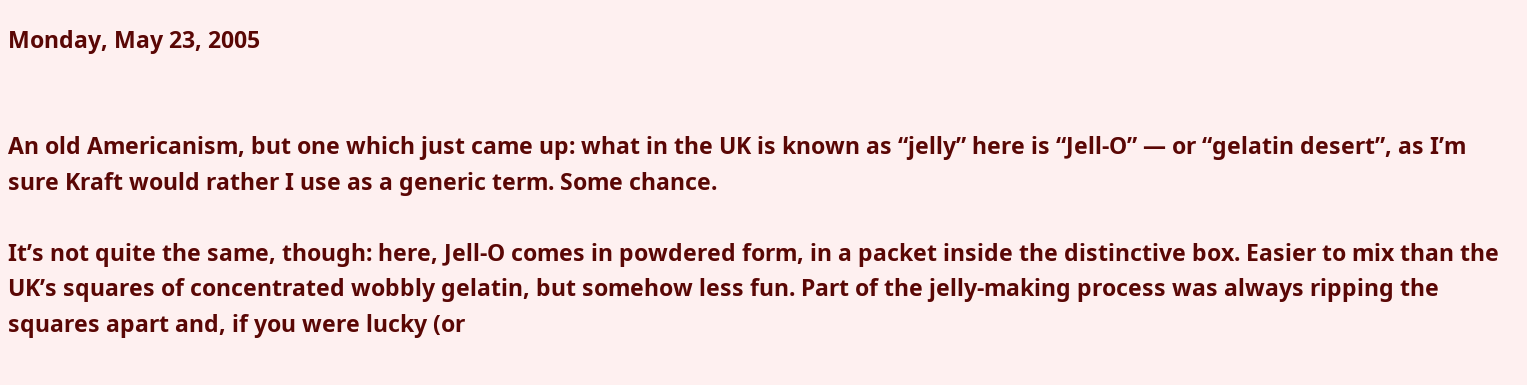Monday, May 23, 2005


An old Americanism, but one which just came up: what in the UK is known as “jelly” here is “Jell-O” — or “gelatin desert”, as I’m sure Kraft would rather I use as a generic term. Some chance.

It’s not quite the same, though: here, Jell-O comes in powdered form, in a packet inside the distinctive box. Easier to mix than the UK’s squares of concentrated wobbly gelatin, but somehow less fun. Part of the jelly-making process was always ripping the squares apart and, if you were lucky (or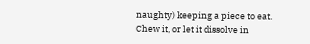naughty) keeping a piece to eat. Chew it, or let it dissolve in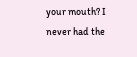your mouth? I never had the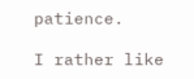patience.

I rather like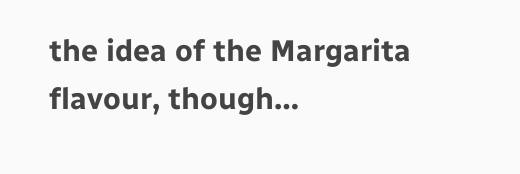the idea of the Margarita flavour, though…